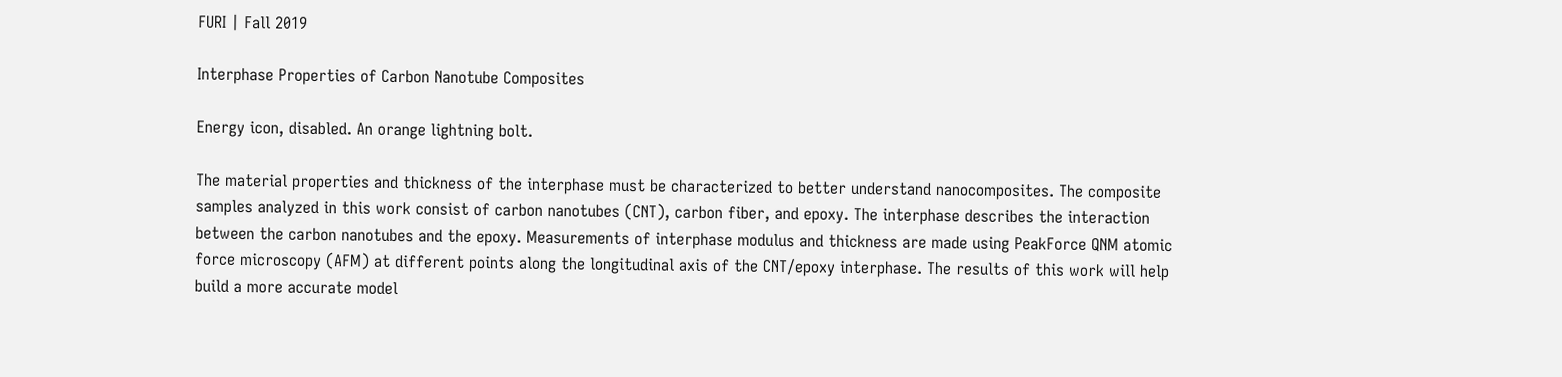FURI | Fall 2019

Interphase Properties of Carbon Nanotube Composites

Energy icon, disabled. An orange lightning bolt.

The material properties and thickness of the interphase must be characterized to better understand nanocomposites. The composite samples analyzed in this work consist of carbon nanotubes (CNT), carbon fiber, and epoxy. The interphase describes the interaction between the carbon nanotubes and the epoxy. Measurements of interphase modulus and thickness are made using PeakForce QNM atomic force microscopy (AFM) at different points along the longitudinal axis of the CNT/epoxy interphase. The results of this work will help build a more accurate model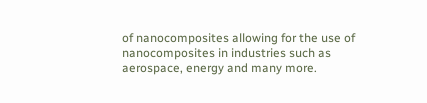of nanocomposites allowing for the use of nanocomposites in industries such as aerospace, energy and many more.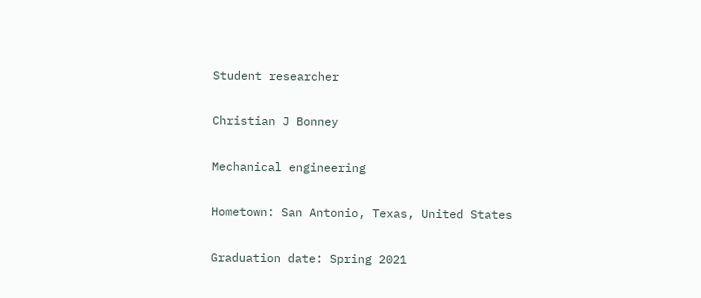Student researcher

Christian J Bonney

Mechanical engineering

Hometown: San Antonio, Texas, United States

Graduation date: Spring 2021